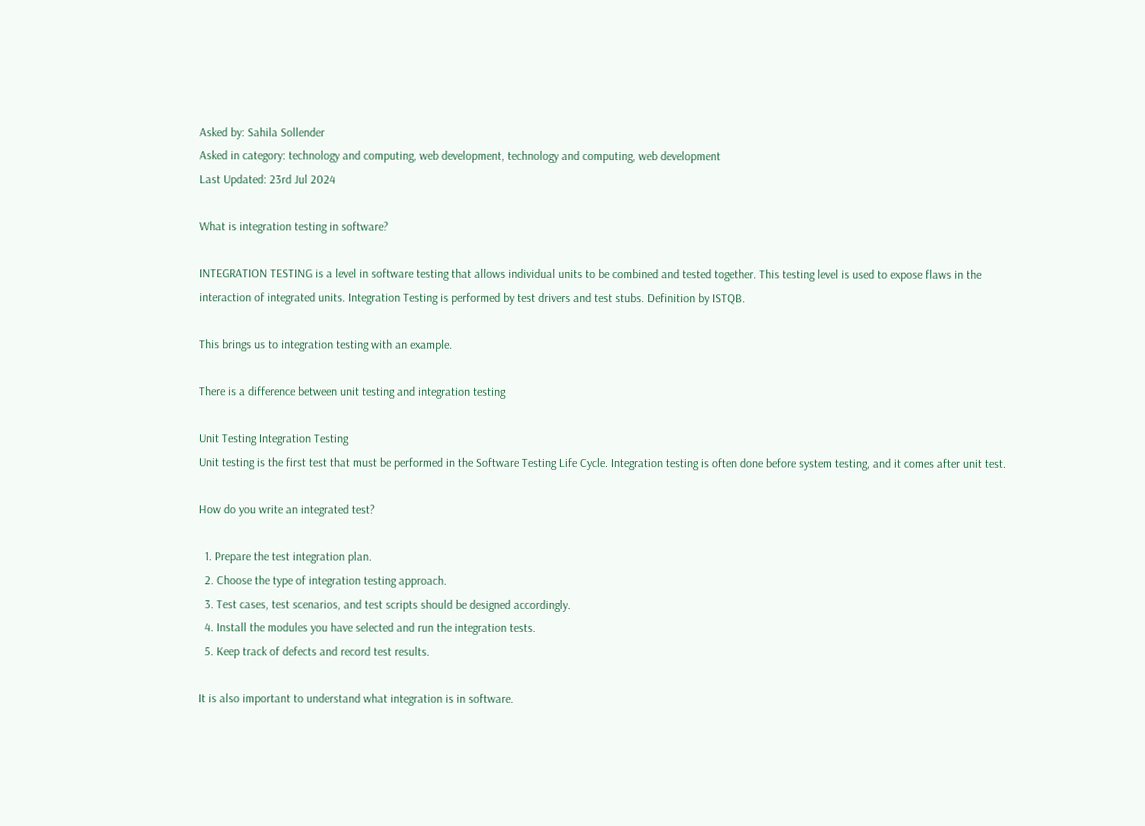Asked by: Sahila Sollender
Asked in category: technology and computing, web development, technology and computing, web development
Last Updated: 23rd Jul 2024

What is integration testing in software?

INTEGRATION TESTING is a level in software testing that allows individual units to be combined and tested together. This testing level is used to expose flaws in the interaction of integrated units. Integration Testing is performed by test drivers and test stubs. Definition by ISTQB.

This brings us to integration testing with an example.

There is a difference between unit testing and integration testing

Unit Testing Integration Testing
Unit testing is the first test that must be performed in the Software Testing Life Cycle. Integration testing is often done before system testing, and it comes after unit test.

How do you write an integrated test?

  1. Prepare the test integration plan.
  2. Choose the type of integration testing approach.
  3. Test cases, test scenarios, and test scripts should be designed accordingly.
  4. Install the modules you have selected and run the integration tests.
  5. Keep track of defects and record test results.

It is also important to understand what integration is in software.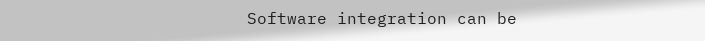Software integration can be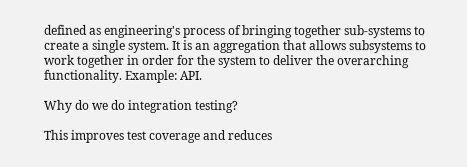defined as engineering's process of bringing together sub-systems to create a single system. It is an aggregation that allows subsystems to work together in order for the system to deliver the overarching functionality. Example: API.

Why do we do integration testing?

This improves test coverage and reduces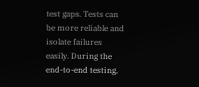test gaps. Tests can be more reliable and isolate failures easily. During the end-to-end testing,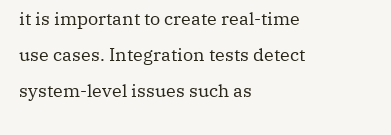it is important to create real-time use cases. Integration tests detect system-level issues such as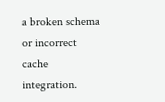a broken schema or incorrect cache integration.